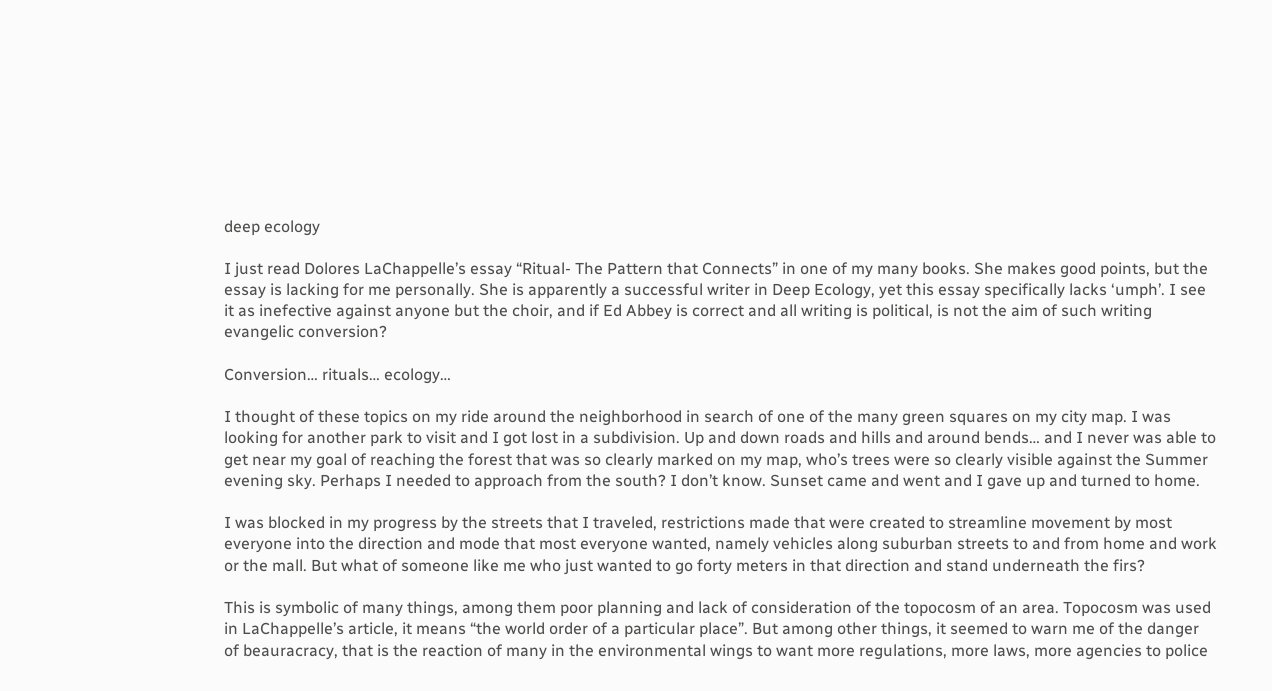deep ecology

I just read Dolores LaChappelle’s essay “Ritual- The Pattern that Connects” in one of my many books. She makes good points, but the essay is lacking for me personally. She is apparently a successful writer in Deep Ecology, yet this essay specifically lacks ‘umph’. I see it as inefective against anyone but the choir, and if Ed Abbey is correct and all writing is political, is not the aim of such writing evangelic conversion?

Conversion… rituals… ecology…

I thought of these topics on my ride around the neighborhood in search of one of the many green squares on my city map. I was looking for another park to visit and I got lost in a subdivision. Up and down roads and hills and around bends… and I never was able to get near my goal of reaching the forest that was so clearly marked on my map, who’s trees were so clearly visible against the Summer evening sky. Perhaps I needed to approach from the south? I don’t know. Sunset came and went and I gave up and turned to home.

I was blocked in my progress by the streets that I traveled, restrictions made that were created to streamline movement by most everyone into the direction and mode that most everyone wanted, namely vehicles along suburban streets to and from home and work or the mall. But what of someone like me who just wanted to go forty meters in that direction and stand underneath the firs?

This is symbolic of many things, among them poor planning and lack of consideration of the topocosm of an area. Topocosm was used in LaChappelle’s article, it means “the world order of a particular place”. But among other things, it seemed to warn me of the danger of beauracracy, that is the reaction of many in the environmental wings to want more regulations, more laws, more agencies to police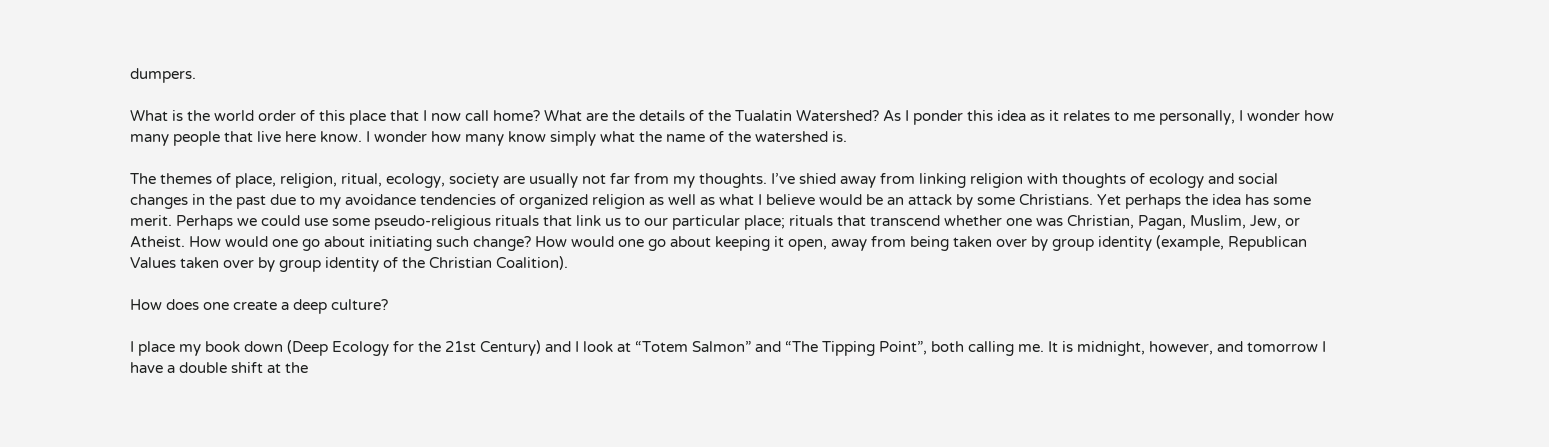dumpers.

What is the world order of this place that I now call home? What are the details of the Tualatin Watershed? As I ponder this idea as it relates to me personally, I wonder how many people that live here know. I wonder how many know simply what the name of the watershed is.

The themes of place, religion, ritual, ecology, society are usually not far from my thoughts. I’ve shied away from linking religion with thoughts of ecology and social changes in the past due to my avoidance tendencies of organized religion as well as what I believe would be an attack by some Christians. Yet perhaps the idea has some merit. Perhaps we could use some pseudo-religious rituals that link us to our particular place; rituals that transcend whether one was Christian, Pagan, Muslim, Jew, or Atheist. How would one go about initiating such change? How would one go about keeping it open, away from being taken over by group identity (example, Republican Values taken over by group identity of the Christian Coalition).

How does one create a deep culture?

I place my book down (Deep Ecology for the 21st Century) and I look at “Totem Salmon” and “The Tipping Point”, both calling me. It is midnight, however, and tomorrow I have a double shift at the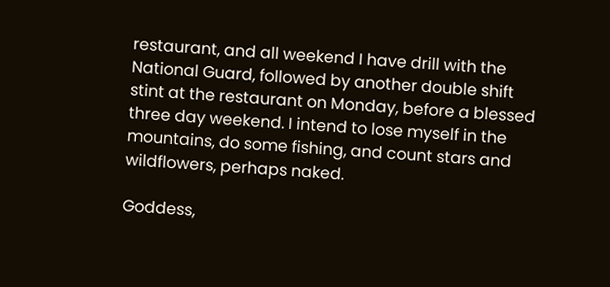restaurant, and all weekend I have drill with the National Guard, followed by another double shift stint at the restaurant on Monday, before a blessed three day weekend. I intend to lose myself in the mountains, do some fishing, and count stars and wildflowers, perhaps naked.

Goddess,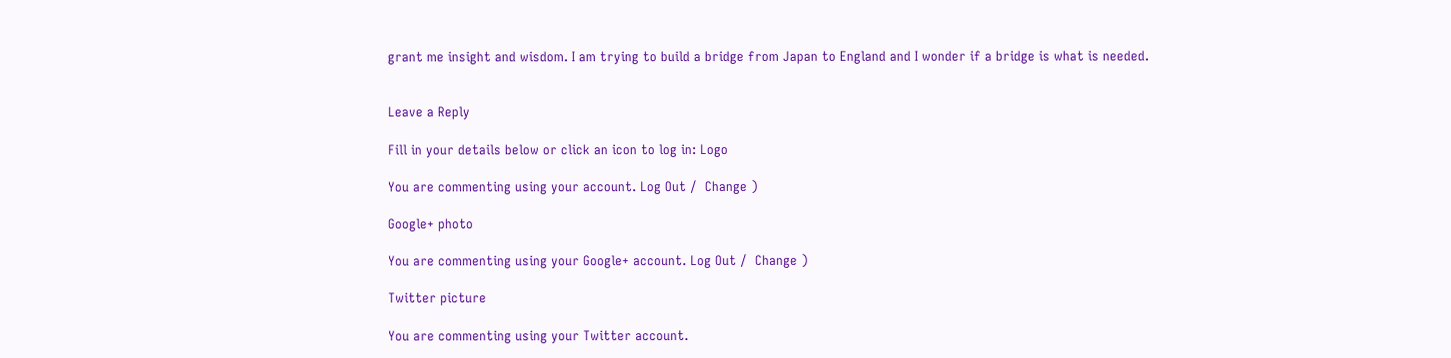grant me insight and wisdom. I am trying to build a bridge from Japan to England and I wonder if a bridge is what is needed.


Leave a Reply

Fill in your details below or click an icon to log in: Logo

You are commenting using your account. Log Out /  Change )

Google+ photo

You are commenting using your Google+ account. Log Out /  Change )

Twitter picture

You are commenting using your Twitter account.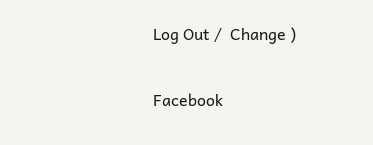Log Out /  Change )

Facebook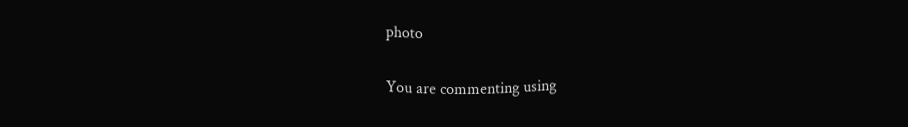photo

You are commenting using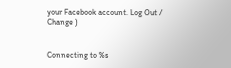your Facebook account. Log Out /  Change )


Connecting to %s